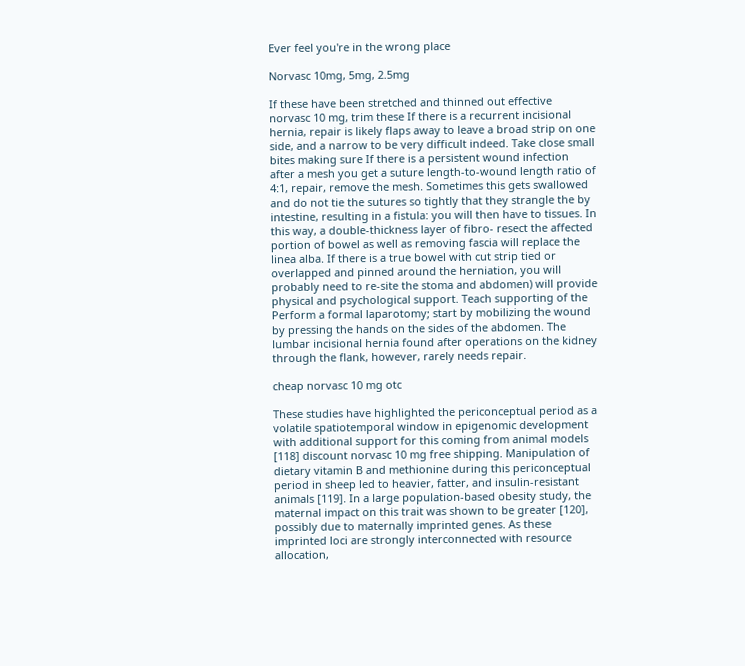Ever feel you're in the wrong place

Norvasc 10mg, 5mg, 2.5mg

If these have been stretched and thinned out effective norvasc 10 mg, trim these If there is a recurrent incisional hernia, repair is likely flaps away to leave a broad strip on one side, and a narrow to be very difficult indeed. Take close small bites making sure If there is a persistent wound infection after a mesh you get a suture length-to-wound length ratio of 4:1, repair, remove the mesh. Sometimes this gets swallowed and do not tie the sutures so tightly that they strangle the by intestine, resulting in a fistula: you will then have to tissues. In this way, a double-thickness layer of fibro- resect the affected portion of bowel as well as removing fascia will replace the linea alba. If there is a true bowel with cut strip tied or overlapped and pinned around the herniation, you will probably need to re-site the stoma and abdomen) will provide physical and psychological support. Teach supporting of the Perform a formal laparotomy; start by mobilizing the wound by pressing the hands on the sides of the abdomen. The lumbar incisional hernia found after operations on the kidney through the flank, however, rarely needs repair.

cheap norvasc 10 mg otc

These studies have highlighted the periconceptual period as a volatile spatiotemporal window in epigenomic development with additional support for this coming from animal models [118] discount norvasc 10 mg free shipping. Manipulation of dietary vitamin B and methionine during this periconceptual period in sheep led to heavier, fatter, and insulin-resistant animals [119]. In a large population-based obesity study, the maternal impact on this trait was shown to be greater [120], possibly due to maternally imprinted genes. As these imprinted loci are strongly interconnected with resource allocation,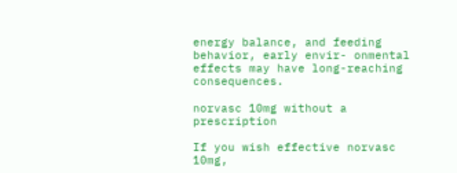energy balance, and feeding behavior, early envir- onmental effects may have long-reaching consequences.

norvasc 10mg without a prescription

If you wish effective norvasc 10mg,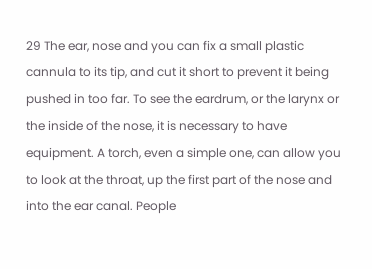29 The ear, nose and you can fix a small plastic cannula to its tip, and cut it short to prevent it being pushed in too far. To see the eardrum, or the larynx or the inside of the nose, it is necessary to have equipment. A torch, even a simple one, can allow you to look at the throat, up the first part of the nose and into the ear canal. People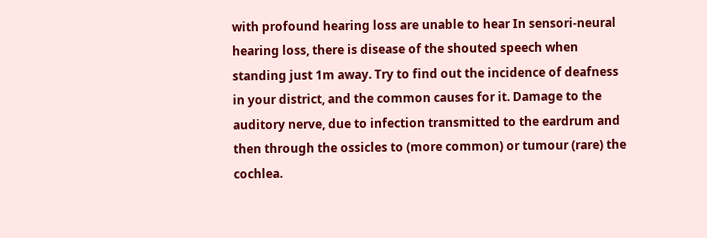with profound hearing loss are unable to hear In sensori-neural hearing loss, there is disease of the shouted speech when standing just 1m away. Try to find out the incidence of deafness in your district, and the common causes for it. Damage to the auditory nerve, due to infection transmitted to the eardrum and then through the ossicles to (more common) or tumour (rare) the cochlea.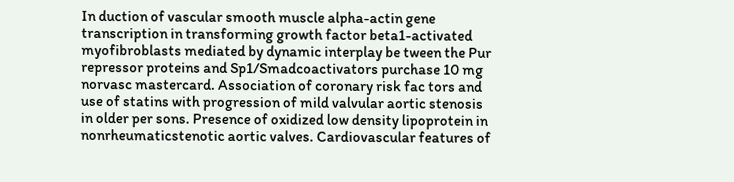In duction of vascular smooth muscle alpha-actin gene transcription in transforming growth factor beta1-activated myofibroblasts mediated by dynamic interplay be tween the Pur repressor proteins and Sp1/Smadcoactivators purchase 10 mg norvasc mastercard. Association of coronary risk fac tors and use of statins with progression of mild valvular aortic stenosis in older per sons. Presence of oxidized low density lipoprotein in nonrheumaticstenotic aortic valves. Cardiovascular features of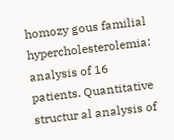homozy gous familial hypercholesterolemia: analysis of 16 patients. Quantitative structur al analysis of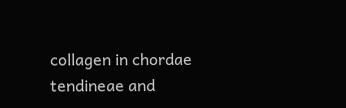collagen in chordae tendineae and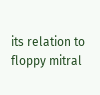its relation to floppy mitral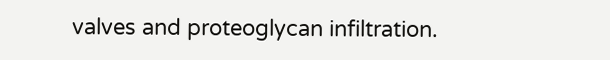valves and proteoglycan infiltration.